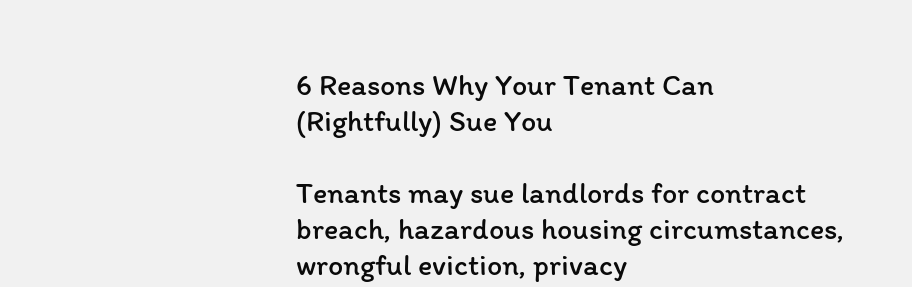6 Reasons Why Your Tenant Can (Rightfully) Sue You

Tenants may sue landlords for contract breach, hazardous housing circumstances, wrongful eviction, privacy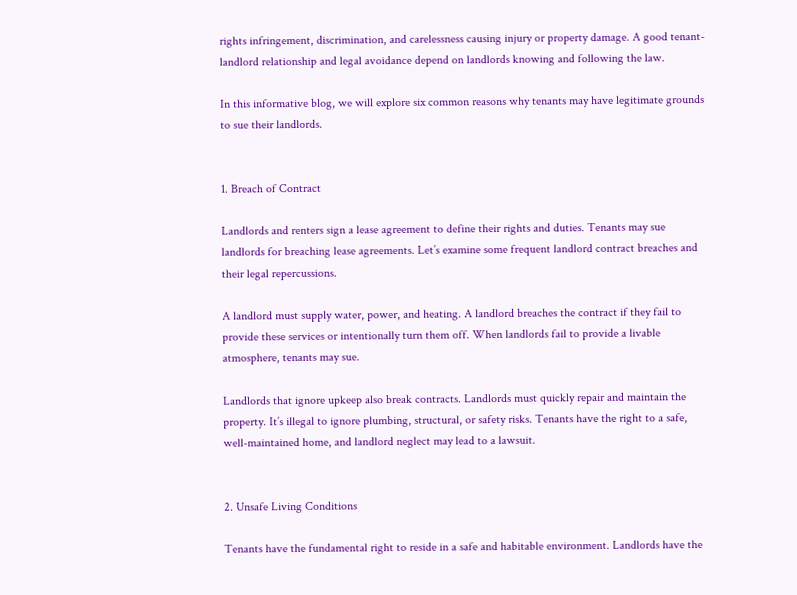rights infringement, discrimination, and carelessness causing injury or property damage. A good tenant-landlord relationship and legal avoidance depend on landlords knowing and following the law.

In this informative blog, we will explore six common reasons why tenants may have legitimate grounds to sue their landlords.


1. Breach of Contract

Landlords and renters sign a lease agreement to define their rights and duties. Tenants may sue landlords for breaching lease agreements. Let’s examine some frequent landlord contract breaches and their legal repercussions.

A landlord must supply water, power, and heating. A landlord breaches the contract if they fail to provide these services or intentionally turn them off. When landlords fail to provide a livable atmosphere, tenants may sue.

Landlords that ignore upkeep also break contracts. Landlords must quickly repair and maintain the property. It’s illegal to ignore plumbing, structural, or safety risks. Tenants have the right to a safe, well-maintained home, and landlord neglect may lead to a lawsuit.


2. Unsafe Living Conditions

Tenants have the fundamental right to reside in a safe and habitable environment. Landlords have the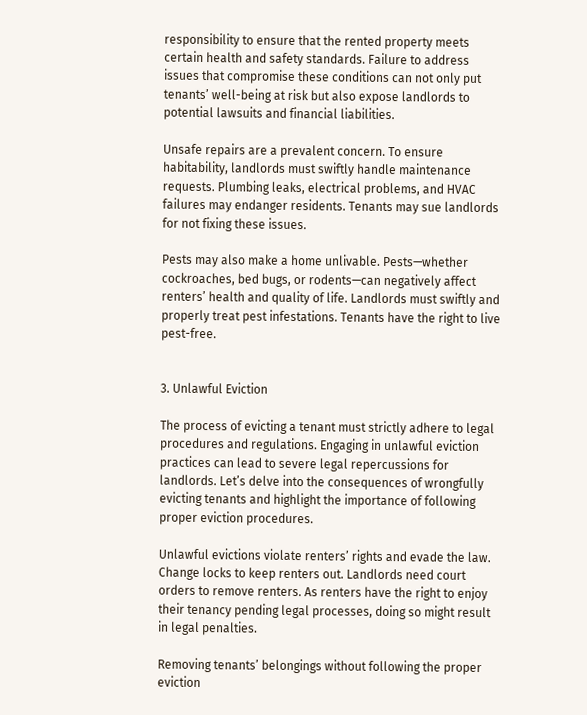responsibility to ensure that the rented property meets certain health and safety standards. Failure to address issues that compromise these conditions can not only put tenants’ well-being at risk but also expose landlords to potential lawsuits and financial liabilities.

Unsafe repairs are a prevalent concern. To ensure habitability, landlords must swiftly handle maintenance requests. Plumbing leaks, electrical problems, and HVAC failures may endanger residents. Tenants may sue landlords for not fixing these issues.

Pests may also make a home unlivable. Pests—whether cockroaches, bed bugs, or rodents—can negatively affect renters’ health and quality of life. Landlords must swiftly and properly treat pest infestations. Tenants have the right to live pest-free.


3. Unlawful Eviction

The process of evicting a tenant must strictly adhere to legal procedures and regulations. Engaging in unlawful eviction practices can lead to severe legal repercussions for landlords. Let’s delve into the consequences of wrongfully evicting tenants and highlight the importance of following proper eviction procedures.

Unlawful evictions violate renters’ rights and evade the law. Change locks to keep renters out. Landlords need court orders to remove renters. As renters have the right to enjoy their tenancy pending legal processes, doing so might result in legal penalties.

Removing tenants’ belongings without following the proper eviction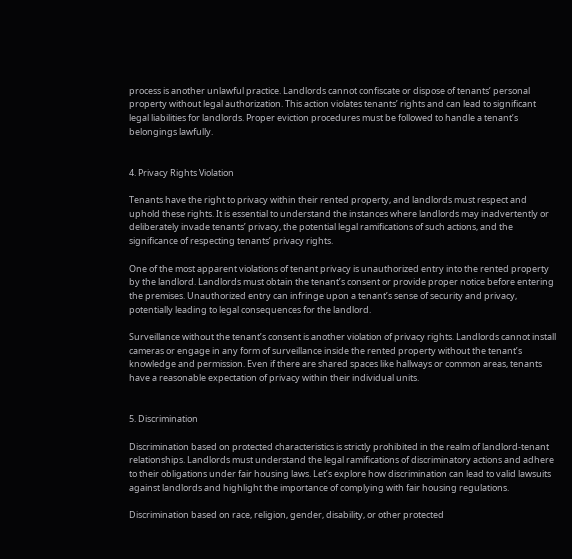process is another unlawful practice. Landlords cannot confiscate or dispose of tenants’ personal property without legal authorization. This action violates tenants’ rights and can lead to significant legal liabilities for landlords. Proper eviction procedures must be followed to handle a tenant’s belongings lawfully.


4. Privacy Rights Violation

Tenants have the right to privacy within their rented property, and landlords must respect and uphold these rights. It is essential to understand the instances where landlords may inadvertently or deliberately invade tenants’ privacy, the potential legal ramifications of such actions, and the significance of respecting tenants’ privacy rights.

One of the most apparent violations of tenant privacy is unauthorized entry into the rented property by the landlord. Landlords must obtain the tenant’s consent or provide proper notice before entering the premises. Unauthorized entry can infringe upon a tenant’s sense of security and privacy, potentially leading to legal consequences for the landlord.

Surveillance without the tenant’s consent is another violation of privacy rights. Landlords cannot install cameras or engage in any form of surveillance inside the rented property without the tenant’s knowledge and permission. Even if there are shared spaces like hallways or common areas, tenants have a reasonable expectation of privacy within their individual units.


5. Discrimination

Discrimination based on protected characteristics is strictly prohibited in the realm of landlord-tenant relationships. Landlords must understand the legal ramifications of discriminatory actions and adhere to their obligations under fair housing laws. Let’s explore how discrimination can lead to valid lawsuits against landlords and highlight the importance of complying with fair housing regulations.

Discrimination based on race, religion, gender, disability, or other protected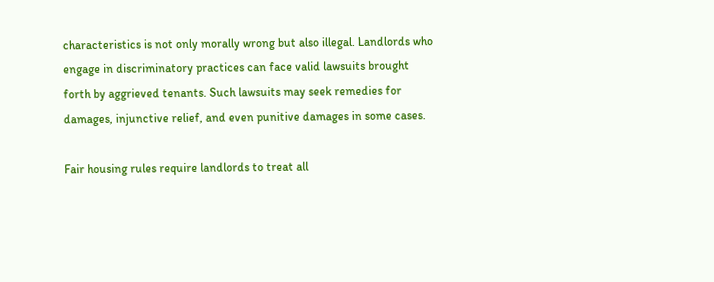characteristics is not only morally wrong but also illegal. Landlords who engage in discriminatory practices can face valid lawsuits brought forth by aggrieved tenants. Such lawsuits may seek remedies for damages, injunctive relief, and even punitive damages in some cases.

Fair housing rules require landlords to treat all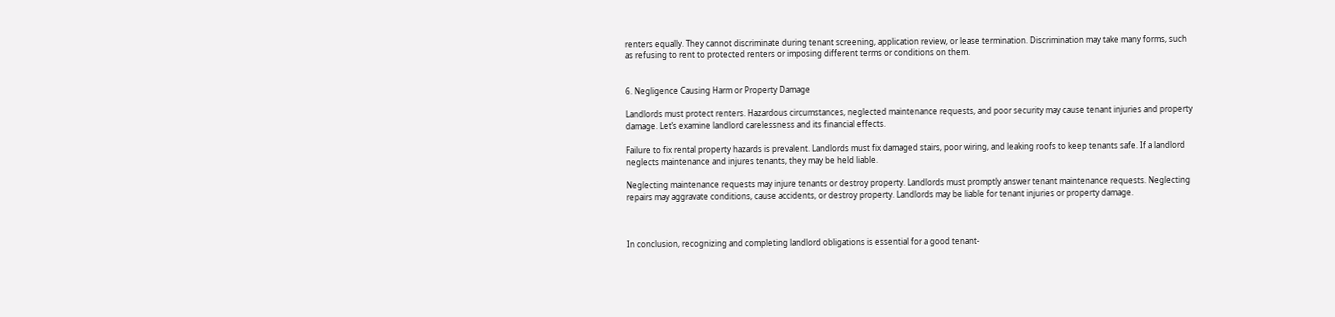renters equally. They cannot discriminate during tenant screening, application review, or lease termination. Discrimination may take many forms, such as refusing to rent to protected renters or imposing different terms or conditions on them.


6. Negligence Causing Harm or Property Damage

Landlords must protect renters. Hazardous circumstances, neglected maintenance requests, and poor security may cause tenant injuries and property damage. Let’s examine landlord carelessness and its financial effects.

Failure to fix rental property hazards is prevalent. Landlords must fix damaged stairs, poor wiring, and leaking roofs to keep tenants safe. If a landlord neglects maintenance and injures tenants, they may be held liable.

Neglecting maintenance requests may injure tenants or destroy property. Landlords must promptly answer tenant maintenance requests. Neglecting repairs may aggravate conditions, cause accidents, or destroy property. Landlords may be liable for tenant injuries or property damage.



In conclusion, recognizing and completing landlord obligations is essential for a good tenant-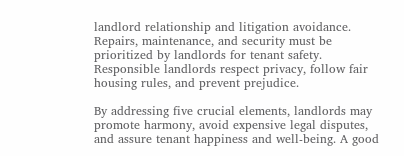landlord relationship and litigation avoidance. Repairs, maintenance, and security must be prioritized by landlords for tenant safety. Responsible landlords respect privacy, follow fair housing rules, and prevent prejudice.

By addressing five crucial elements, landlords may promote harmony, avoid expensive legal disputes, and assure tenant happiness and well-being. A good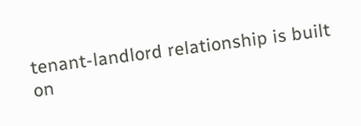tenant-landlord relationship is built on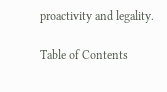proactivity and legality.

Table of Contents